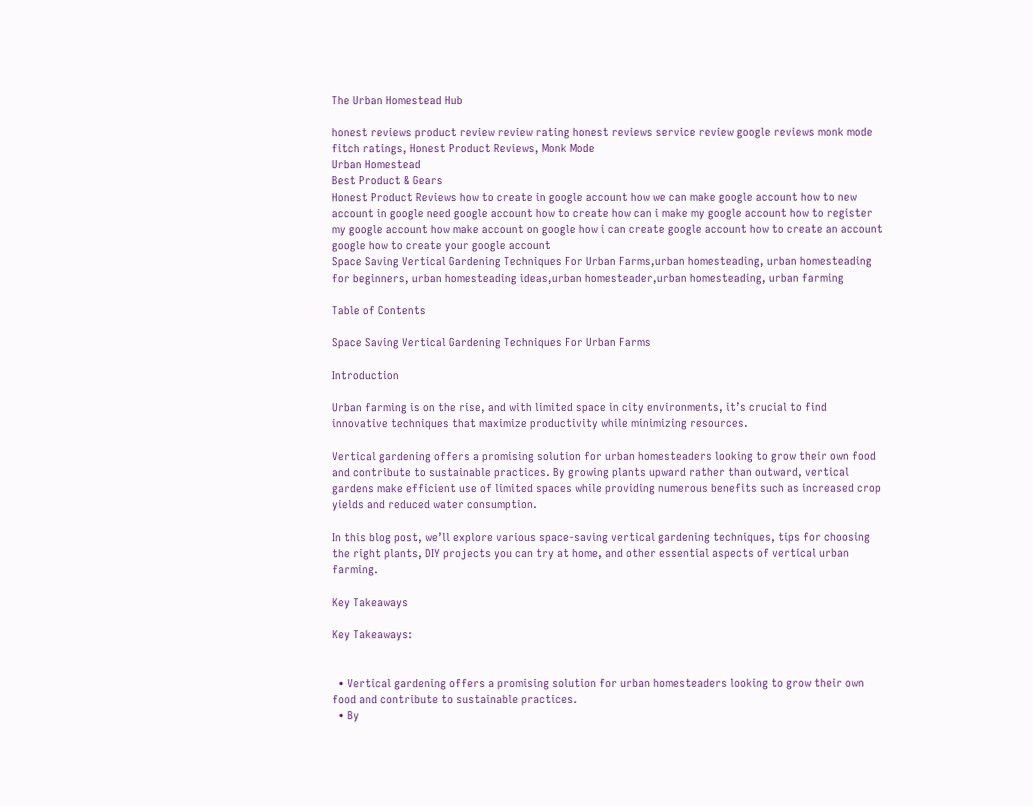The Urban Homestead Hub

honest reviews product review review rating honest reviews service review google reviews monk mode fitch ratings, Honest Product Reviews, Monk Mode
Urban Homestead
Best Product & Gears
Honest Product Reviews how to create in google account how we can make google account how to new account in google need google account how to create how can i make my google account how to register my google account how make account on google how i can create google account how to create an account google how to create your google account
Space Saving Vertical Gardening Techniques For Urban Farms,urban homesteading, urban homesteading for beginners, urban homesteading ideas,urban homesteader,urban homesteading, urban farming

Table of Contents

Space Saving Vertical Gardening Techniques For Urban Farms

Introduction

Urban farming is on the rise, and with limited space in city environments, it’s crucial to find innovative techniques that maximize productivity while minimizing resources.

Vertical gardening offers a promising solution for urban homesteaders looking to grow their own food and contribute to sustainable practices. By growing plants upward rather than outward, vertical gardens make efficient use of limited spaces while providing numerous benefits such as increased crop yields and reduced water consumption.

In this blog post, we’ll explore various space-saving vertical gardening techniques, tips for choosing the right plants, DIY projects you can try at home, and other essential aspects of vertical urban farming.

Key Takeaways

Key Takeaways:


  • Vertical gardening offers a promising solution for urban homesteaders looking to grow their own food and contribute to sustainable practices.
  • By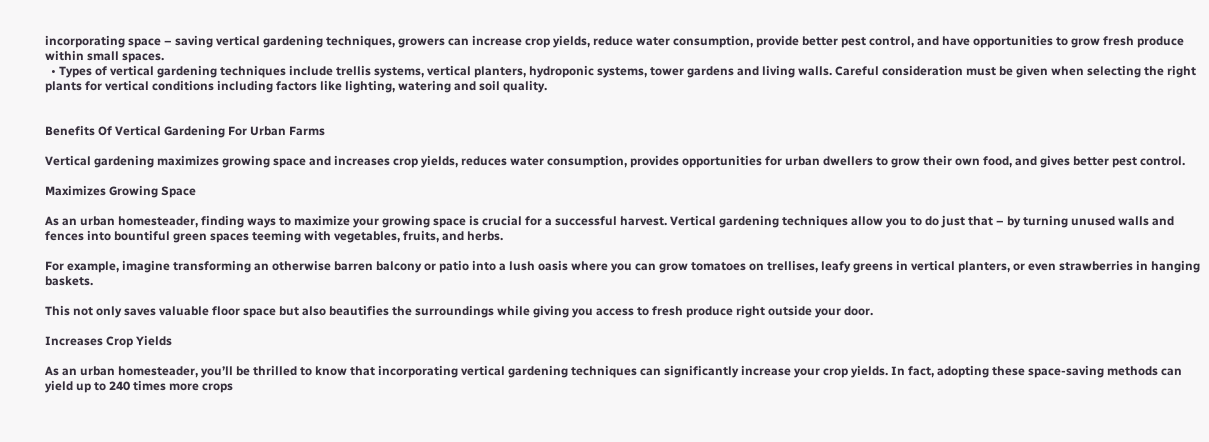incorporating space – saving vertical gardening techniques, growers can increase crop yields, reduce water consumption, provide better pest control, and have opportunities to grow fresh produce within small spaces.
  • Types of vertical gardening techniques include trellis systems, vertical planters, hydroponic systems, tower gardens and living walls. Careful consideration must be given when selecting the right plants for vertical conditions including factors like lighting, watering and soil quality.


Benefits Of Vertical Gardening For Urban Farms

Vertical gardening maximizes growing space and increases crop yields, reduces water consumption, provides opportunities for urban dwellers to grow their own food, and gives better pest control.

Maximizes Growing Space

As an urban homesteader, finding ways to maximize your growing space is crucial for a successful harvest. Vertical gardening techniques allow you to do just that – by turning unused walls and fences into bountiful green spaces teeming with vegetables, fruits, and herbs.

For example, imagine transforming an otherwise barren balcony or patio into a lush oasis where you can grow tomatoes on trellises, leafy greens in vertical planters, or even strawberries in hanging baskets.

This not only saves valuable floor space but also beautifies the surroundings while giving you access to fresh produce right outside your door.

Increases Crop Yields

As an urban homesteader, you’ll be thrilled to know that incorporating vertical gardening techniques can significantly increase your crop yields. In fact, adopting these space-saving methods can yield up to 240 times more crops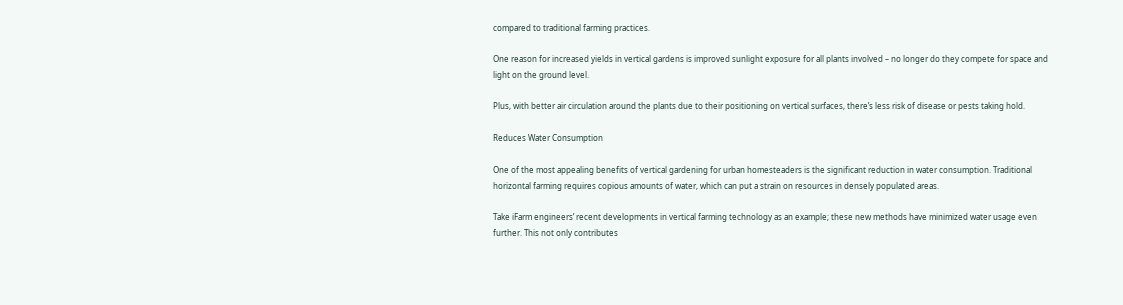compared to traditional farming practices.

One reason for increased yields in vertical gardens is improved sunlight exposure for all plants involved – no longer do they compete for space and light on the ground level.

Plus, with better air circulation around the plants due to their positioning on vertical surfaces, there’s less risk of disease or pests taking hold.

Reduces Water Consumption

One of the most appealing benefits of vertical gardening for urban homesteaders is the significant reduction in water consumption. Traditional horizontal farming requires copious amounts of water, which can put a strain on resources in densely populated areas.

Take iFarm engineers’ recent developments in vertical farming technology as an example; these new methods have minimized water usage even further. This not only contributes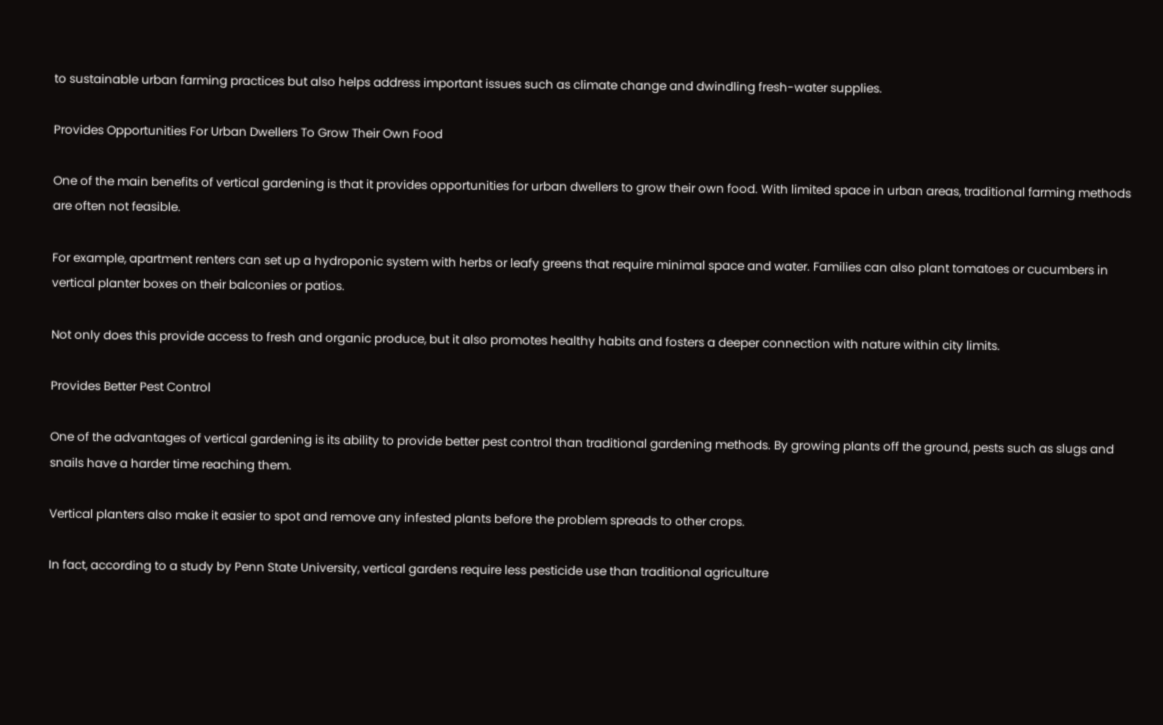to sustainable urban farming practices but also helps address important issues such as climate change and dwindling fresh-water supplies.

Provides Opportunities For Urban Dwellers To Grow Their Own Food

One of the main benefits of vertical gardening is that it provides opportunities for urban dwellers to grow their own food. With limited space in urban areas, traditional farming methods are often not feasible.

For example, apartment renters can set up a hydroponic system with herbs or leafy greens that require minimal space and water. Families can also plant tomatoes or cucumbers in vertical planter boxes on their balconies or patios.

Not only does this provide access to fresh and organic produce, but it also promotes healthy habits and fosters a deeper connection with nature within city limits.

Provides Better Pest Control

One of the advantages of vertical gardening is its ability to provide better pest control than traditional gardening methods. By growing plants off the ground, pests such as slugs and snails have a harder time reaching them.

Vertical planters also make it easier to spot and remove any infested plants before the problem spreads to other crops.

In fact, according to a study by Penn State University, vertical gardens require less pesticide use than traditional agriculture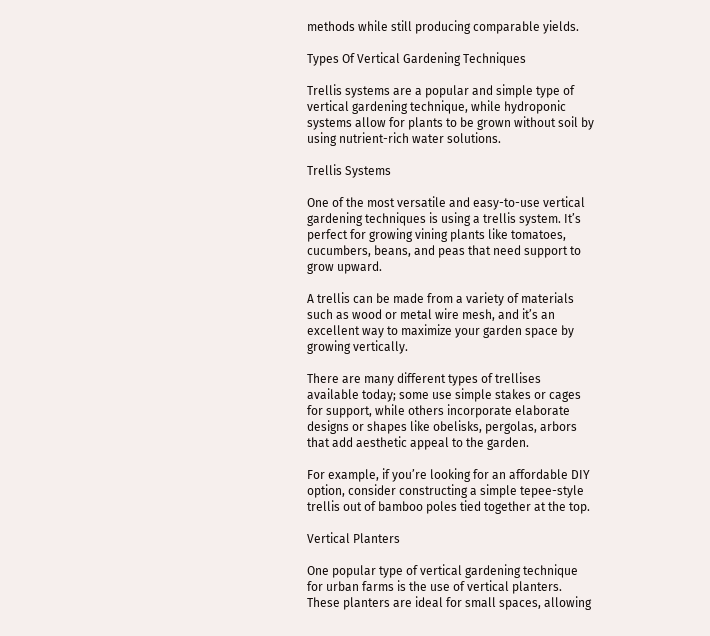methods while still producing comparable yields.

Types Of Vertical Gardening Techniques

Trellis systems are a popular and simple type of vertical gardening technique, while hydroponic systems allow for plants to be grown without soil by using nutrient-rich water solutions.

Trellis Systems

One of the most versatile and easy-to-use vertical gardening techniques is using a trellis system. It’s perfect for growing vining plants like tomatoes, cucumbers, beans, and peas that need support to grow upward.

A trellis can be made from a variety of materials such as wood or metal wire mesh, and it’s an excellent way to maximize your garden space by growing vertically.

There are many different types of trellises available today; some use simple stakes or cages for support, while others incorporate elaborate designs or shapes like obelisks, pergolas, arbors that add aesthetic appeal to the garden.

For example, if you’re looking for an affordable DIY option, consider constructing a simple tepee-style trellis out of bamboo poles tied together at the top.

Vertical Planters

One popular type of vertical gardening technique for urban farms is the use of vertical planters. These planters are ideal for small spaces, allowing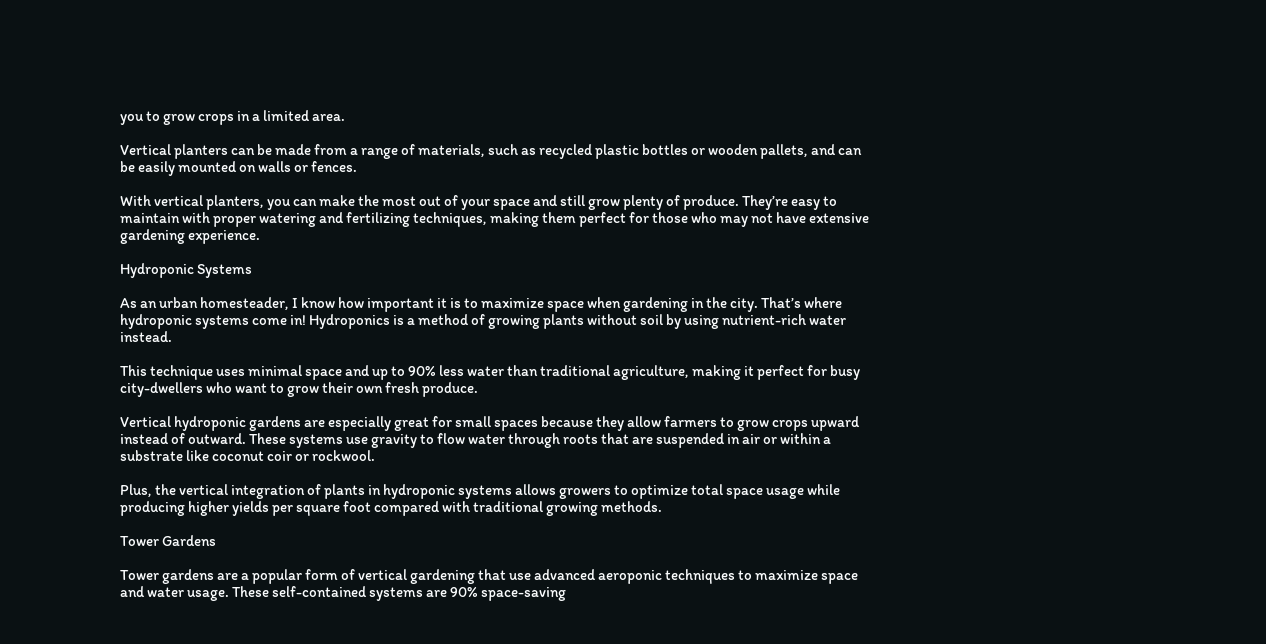you to grow crops in a limited area.

Vertical planters can be made from a range of materials, such as recycled plastic bottles or wooden pallets, and can be easily mounted on walls or fences.

With vertical planters, you can make the most out of your space and still grow plenty of produce. They’re easy to maintain with proper watering and fertilizing techniques, making them perfect for those who may not have extensive gardening experience.

Hydroponic Systems

As an urban homesteader, I know how important it is to maximize space when gardening in the city. That’s where hydroponic systems come in! Hydroponics is a method of growing plants without soil by using nutrient-rich water instead.

This technique uses minimal space and up to 90% less water than traditional agriculture, making it perfect for busy city-dwellers who want to grow their own fresh produce.

Vertical hydroponic gardens are especially great for small spaces because they allow farmers to grow crops upward instead of outward. These systems use gravity to flow water through roots that are suspended in air or within a substrate like coconut coir or rockwool.

Plus, the vertical integration of plants in hydroponic systems allows growers to optimize total space usage while producing higher yields per square foot compared with traditional growing methods.

Tower Gardens

Tower gardens are a popular form of vertical gardening that use advanced aeroponic techniques to maximize space and water usage. These self-contained systems are 90% space-saving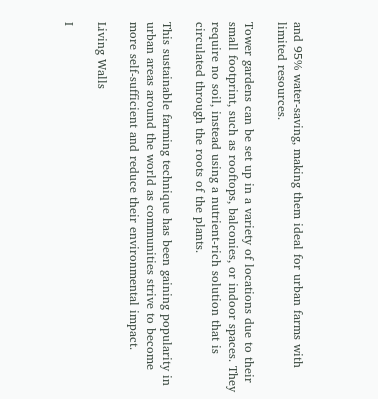and 95% water-saving, making them ideal for urban farms with limited resources.

Tower gardens can be set up in a variety of locations due to their small footprint, such as rooftops, balconies, or indoor spaces. They require no soil, instead using a nutrient-rich solution that is circulated through the roots of the plants.

This sustainable farming technique has been gaining popularity in urban areas around the world as communities strive to become more self-sufficient and reduce their environmental impact.

Living Walls

I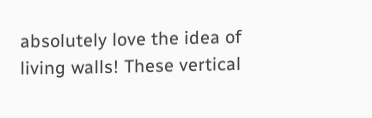absolutely love the idea of living walls! These vertical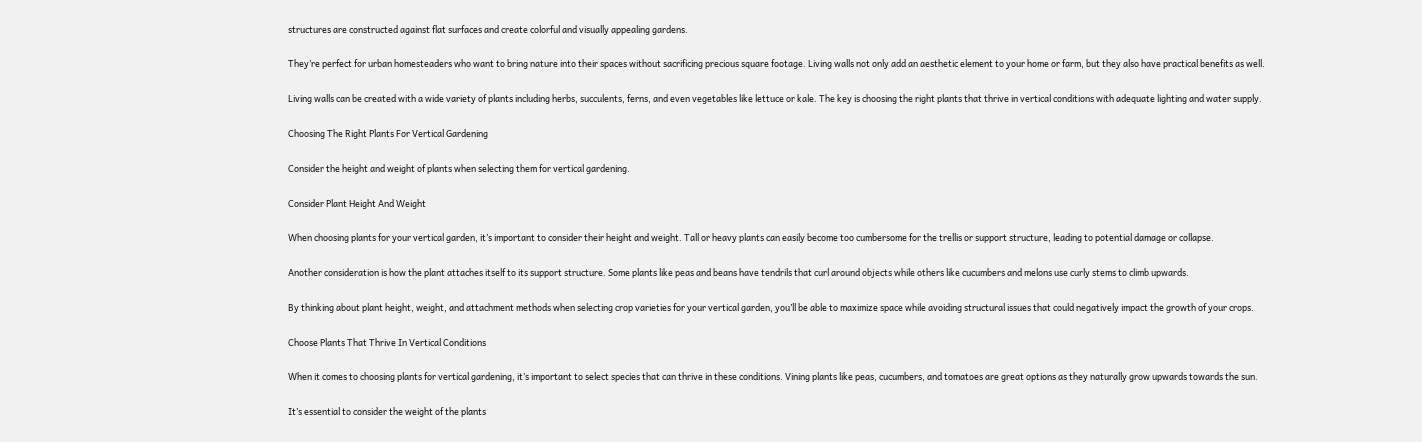structures are constructed against flat surfaces and create colorful and visually appealing gardens.

They’re perfect for urban homesteaders who want to bring nature into their spaces without sacrificing precious square footage. Living walls not only add an aesthetic element to your home or farm, but they also have practical benefits as well.

Living walls can be created with a wide variety of plants including herbs, succulents, ferns, and even vegetables like lettuce or kale. The key is choosing the right plants that thrive in vertical conditions with adequate lighting and water supply.

Choosing The Right Plants For Vertical Gardening

Consider the height and weight of plants when selecting them for vertical gardening.

Consider Plant Height And Weight

When choosing plants for your vertical garden, it’s important to consider their height and weight. Tall or heavy plants can easily become too cumbersome for the trellis or support structure, leading to potential damage or collapse.

Another consideration is how the plant attaches itself to its support structure. Some plants like peas and beans have tendrils that curl around objects while others like cucumbers and melons use curly stems to climb upwards.

By thinking about plant height, weight, and attachment methods when selecting crop varieties for your vertical garden, you’ll be able to maximize space while avoiding structural issues that could negatively impact the growth of your crops.

Choose Plants That Thrive In Vertical Conditions

When it comes to choosing plants for vertical gardening, it’s important to select species that can thrive in these conditions. Vining plants like peas, cucumbers, and tomatoes are great options as they naturally grow upwards towards the sun.

It’s essential to consider the weight of the plants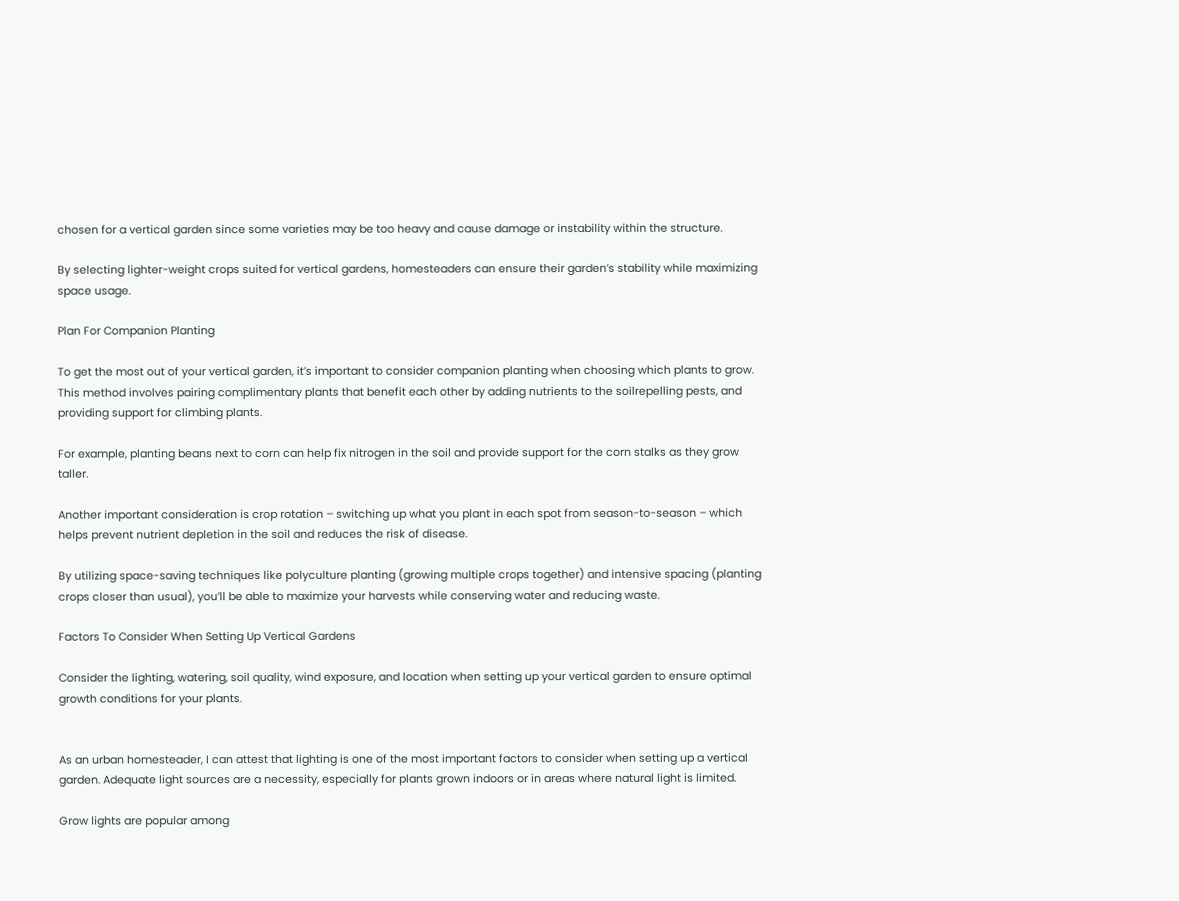chosen for a vertical garden since some varieties may be too heavy and cause damage or instability within the structure.

By selecting lighter-weight crops suited for vertical gardens, homesteaders can ensure their garden’s stability while maximizing space usage.

Plan For Companion Planting

To get the most out of your vertical garden, it’s important to consider companion planting when choosing which plants to grow. This method involves pairing complimentary plants that benefit each other by adding nutrients to the soilrepelling pests, and providing support for climbing plants.

For example, planting beans next to corn can help fix nitrogen in the soil and provide support for the corn stalks as they grow taller.

Another important consideration is crop rotation – switching up what you plant in each spot from season-to-season – which helps prevent nutrient depletion in the soil and reduces the risk of disease.

By utilizing space-saving techniques like polyculture planting (growing multiple crops together) and intensive spacing (planting crops closer than usual), you’ll be able to maximize your harvests while conserving water and reducing waste.

Factors To Consider When Setting Up Vertical Gardens

Consider the lighting, watering, soil quality, wind exposure, and location when setting up your vertical garden to ensure optimal growth conditions for your plants.


As an urban homesteader, I can attest that lighting is one of the most important factors to consider when setting up a vertical garden. Adequate light sources are a necessity, especially for plants grown indoors or in areas where natural light is limited.

Grow lights are popular among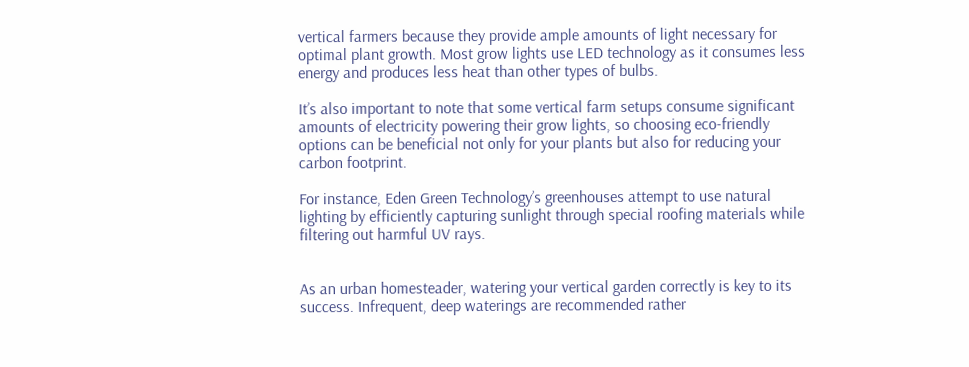vertical farmers because they provide ample amounts of light necessary for optimal plant growth. Most grow lights use LED technology as it consumes less energy and produces less heat than other types of bulbs.

It’s also important to note that some vertical farm setups consume significant amounts of electricity powering their grow lights, so choosing eco-friendly options can be beneficial not only for your plants but also for reducing your carbon footprint.

For instance, Eden Green Technology’s greenhouses attempt to use natural lighting by efficiently capturing sunlight through special roofing materials while filtering out harmful UV rays.


As an urban homesteader, watering your vertical garden correctly is key to its success. Infrequent, deep waterings are recommended rather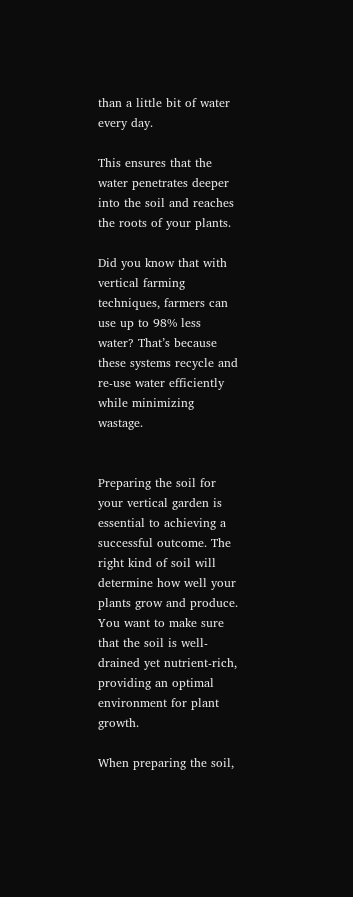than a little bit of water every day.

This ensures that the water penetrates deeper into the soil and reaches the roots of your plants.

Did you know that with vertical farming techniques, farmers can use up to 98% less water? That’s because these systems recycle and re-use water efficiently while minimizing wastage.


Preparing the soil for your vertical garden is essential to achieving a successful outcome. The right kind of soil will determine how well your plants grow and produce. You want to make sure that the soil is well-drained yet nutrient-rich, providing an optimal environment for plant growth.

When preparing the soil,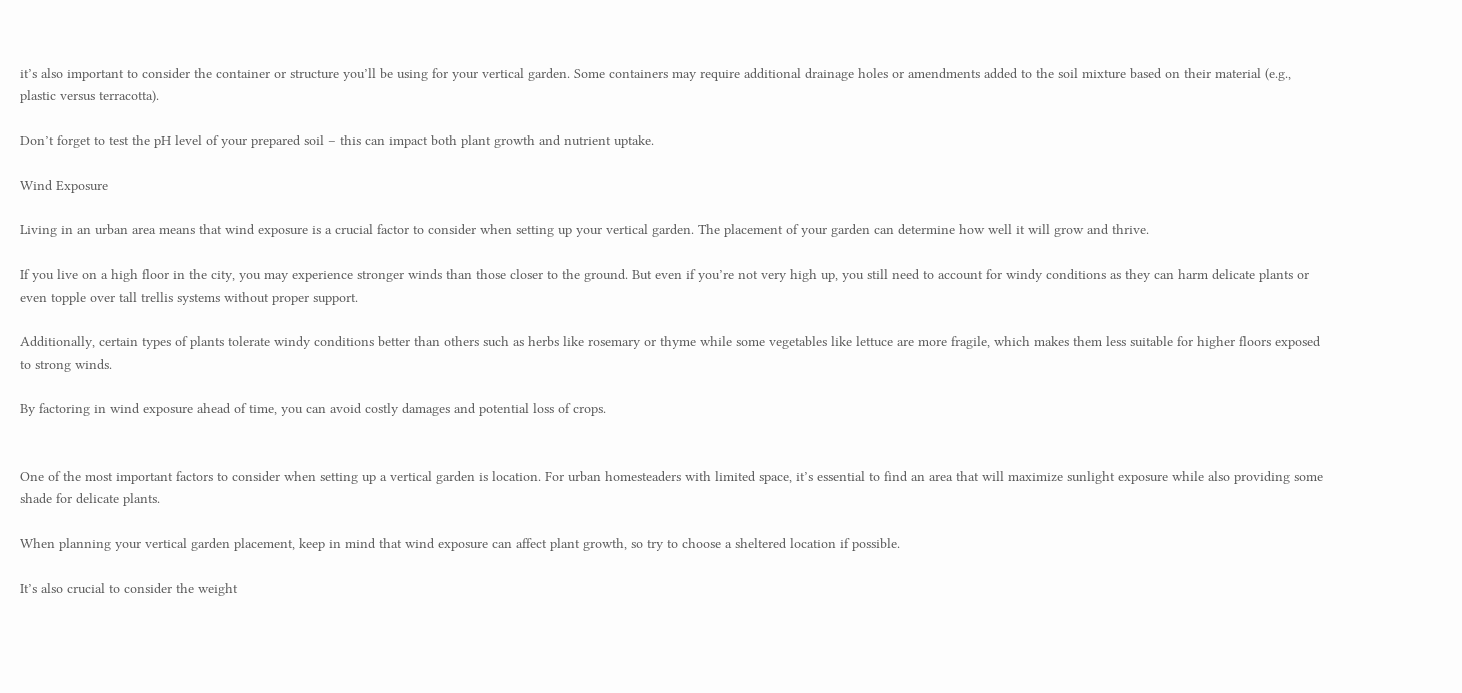it’s also important to consider the container or structure you’ll be using for your vertical garden. Some containers may require additional drainage holes or amendments added to the soil mixture based on their material (e.g., plastic versus terracotta).

Don’t forget to test the pH level of your prepared soil – this can impact both plant growth and nutrient uptake.

Wind Exposure

Living in an urban area means that wind exposure is a crucial factor to consider when setting up your vertical garden. The placement of your garden can determine how well it will grow and thrive.

If you live on a high floor in the city, you may experience stronger winds than those closer to the ground. But even if you’re not very high up, you still need to account for windy conditions as they can harm delicate plants or even topple over tall trellis systems without proper support.

Additionally, certain types of plants tolerate windy conditions better than others such as herbs like rosemary or thyme while some vegetables like lettuce are more fragile, which makes them less suitable for higher floors exposed to strong winds.

By factoring in wind exposure ahead of time, you can avoid costly damages and potential loss of crops.


One of the most important factors to consider when setting up a vertical garden is location. For urban homesteaders with limited space, it’s essential to find an area that will maximize sunlight exposure while also providing some shade for delicate plants.

When planning your vertical garden placement, keep in mind that wind exposure can affect plant growth, so try to choose a sheltered location if possible.

It’s also crucial to consider the weight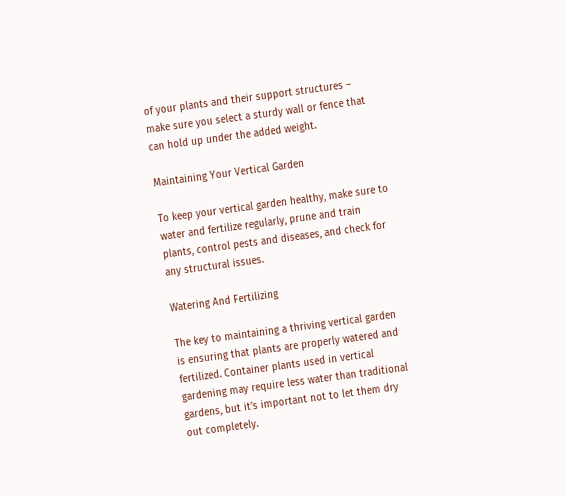of your plants and their support structures – make sure you select a sturdy wall or fence that can hold up under the added weight.

Maintaining Your Vertical Garden

To keep your vertical garden healthy, make sure to water and fertilize regularly, prune and train plants, control pests and diseases, and check for any structural issues.

Watering And Fertilizing

The key to maintaining a thriving vertical garden is ensuring that plants are properly watered and fertilized. Container plants used in vertical gardening may require less water than traditional gardens, but it’s important not to let them dry out completely.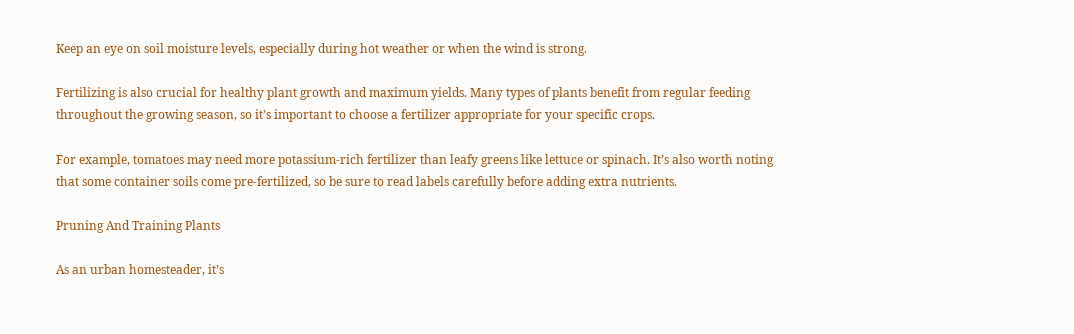Keep an eye on soil moisture levels, especially during hot weather or when the wind is strong.

Fertilizing is also crucial for healthy plant growth and maximum yields. Many types of plants benefit from regular feeding throughout the growing season, so it’s important to choose a fertilizer appropriate for your specific crops.

For example, tomatoes may need more potassium-rich fertilizer than leafy greens like lettuce or spinach. It’s also worth noting that some container soils come pre-fertilized, so be sure to read labels carefully before adding extra nutrients.

Pruning And Training Plants

As an urban homesteader, it’s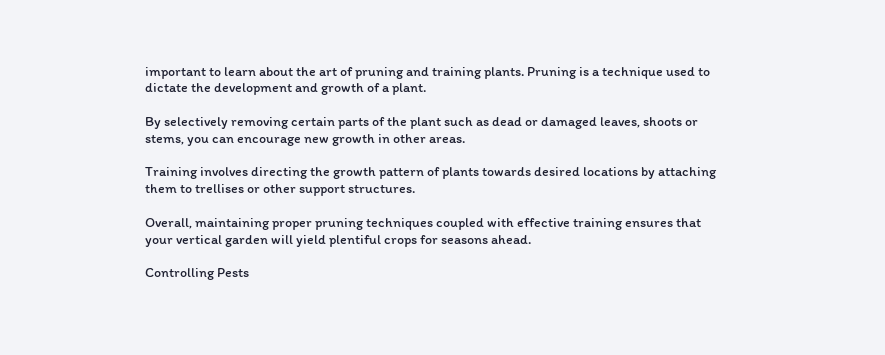important to learn about the art of pruning and training plants. Pruning is a technique used to dictate the development and growth of a plant.

By selectively removing certain parts of the plant such as dead or damaged leaves, shoots or stems, you can encourage new growth in other areas.

Training involves directing the growth pattern of plants towards desired locations by attaching them to trellises or other support structures.

Overall, maintaining proper pruning techniques coupled with effective training ensures that your vertical garden will yield plentiful crops for seasons ahead.

Controlling Pests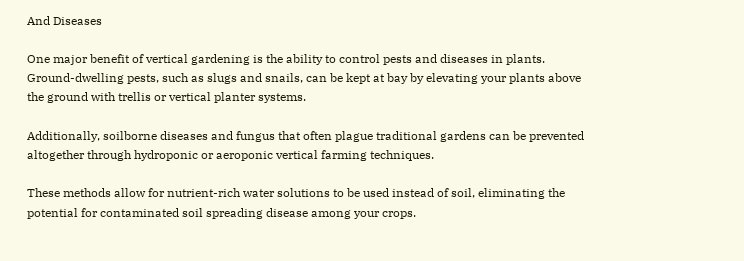And Diseases

One major benefit of vertical gardening is the ability to control pests and diseases in plants. Ground-dwelling pests, such as slugs and snails, can be kept at bay by elevating your plants above the ground with trellis or vertical planter systems.

Additionally, soilborne diseases and fungus that often plague traditional gardens can be prevented altogether through hydroponic or aeroponic vertical farming techniques.

These methods allow for nutrient-rich water solutions to be used instead of soil, eliminating the potential for contaminated soil spreading disease among your crops.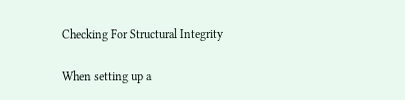Checking For Structural Integrity

When setting up a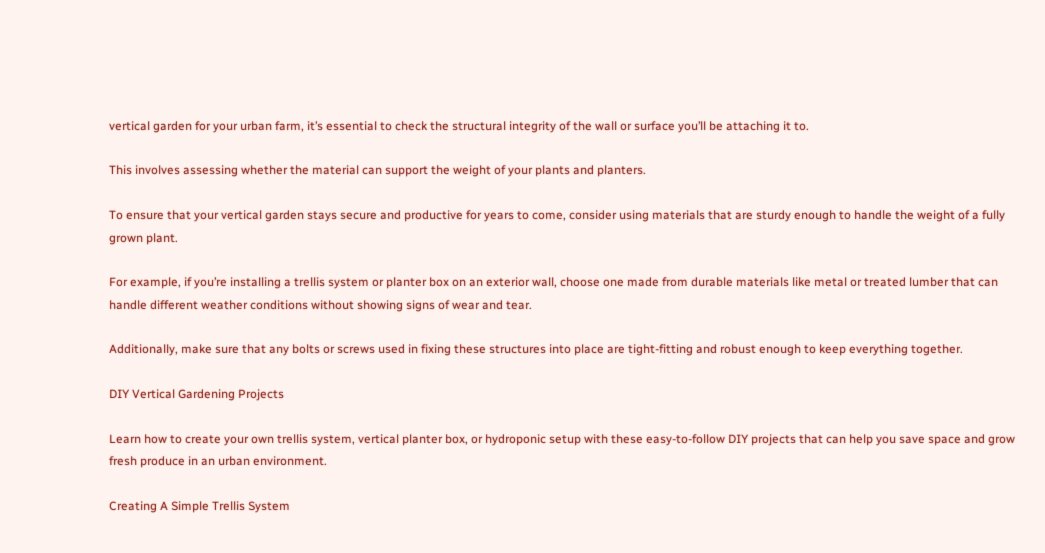vertical garden for your urban farm, it’s essential to check the structural integrity of the wall or surface you’ll be attaching it to.

This involves assessing whether the material can support the weight of your plants and planters.

To ensure that your vertical garden stays secure and productive for years to come, consider using materials that are sturdy enough to handle the weight of a fully grown plant.

For example, if you’re installing a trellis system or planter box on an exterior wall, choose one made from durable materials like metal or treated lumber that can handle different weather conditions without showing signs of wear and tear.

Additionally, make sure that any bolts or screws used in fixing these structures into place are tight-fitting and robust enough to keep everything together.

DIY Vertical Gardening Projects

Learn how to create your own trellis system, vertical planter box, or hydroponic setup with these easy-to-follow DIY projects that can help you save space and grow fresh produce in an urban environment.

Creating A Simple Trellis System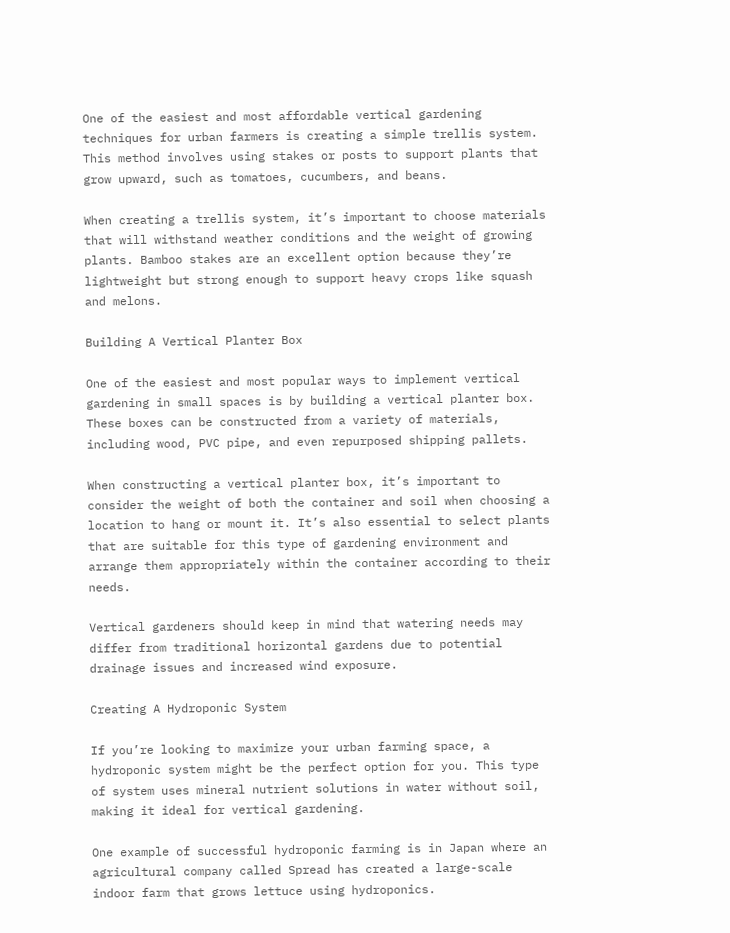One of the easiest and most affordable vertical gardening techniques for urban farmers is creating a simple trellis system. This method involves using stakes or posts to support plants that grow upward, such as tomatoes, cucumbers, and beans.

When creating a trellis system, it’s important to choose materials that will withstand weather conditions and the weight of growing plants. Bamboo stakes are an excellent option because they’re lightweight but strong enough to support heavy crops like squash and melons.

Building A Vertical Planter Box

One of the easiest and most popular ways to implement vertical gardening in small spaces is by building a vertical planter box. These boxes can be constructed from a variety of materials, including wood, PVC pipe, and even repurposed shipping pallets.

When constructing a vertical planter box, it’s important to consider the weight of both the container and soil when choosing a location to hang or mount it. It’s also essential to select plants that are suitable for this type of gardening environment and arrange them appropriately within the container according to their needs.

Vertical gardeners should keep in mind that watering needs may differ from traditional horizontal gardens due to potential drainage issues and increased wind exposure.

Creating A Hydroponic System

If you’re looking to maximize your urban farming space, a hydroponic system might be the perfect option for you. This type of system uses mineral nutrient solutions in water without soil, making it ideal for vertical gardening.

One example of successful hydroponic farming is in Japan where an agricultural company called Spread has created a large-scale indoor farm that grows lettuce using hydroponics.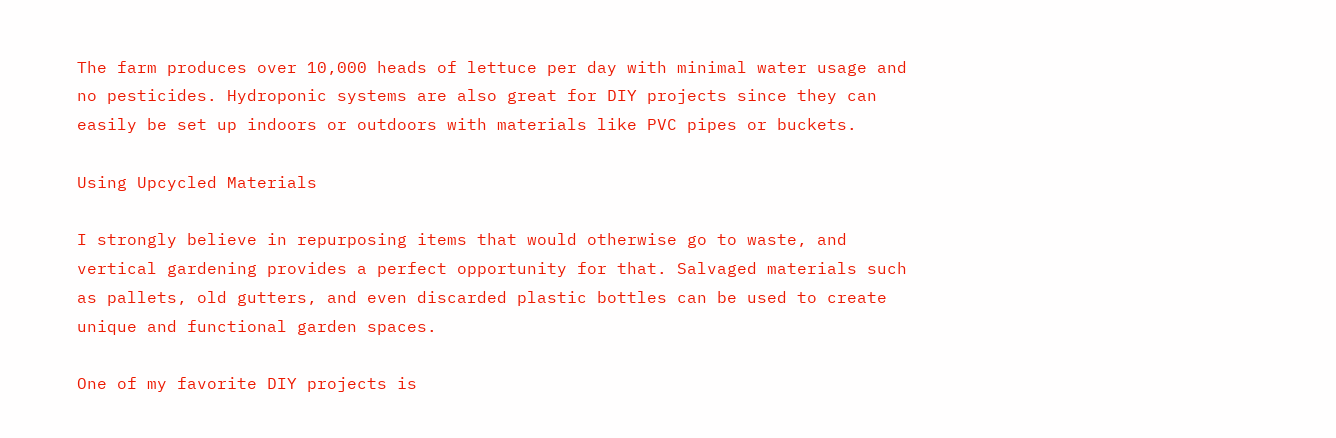The farm produces over 10,000 heads of lettuce per day with minimal water usage and no pesticides. Hydroponic systems are also great for DIY projects since they can easily be set up indoors or outdoors with materials like PVC pipes or buckets.

Using Upcycled Materials

I strongly believe in repurposing items that would otherwise go to waste, and vertical gardening provides a perfect opportunity for that. Salvaged materials such as pallets, old gutters, and even discarded plastic bottles can be used to create unique and functional garden spaces.

One of my favorite DIY projects is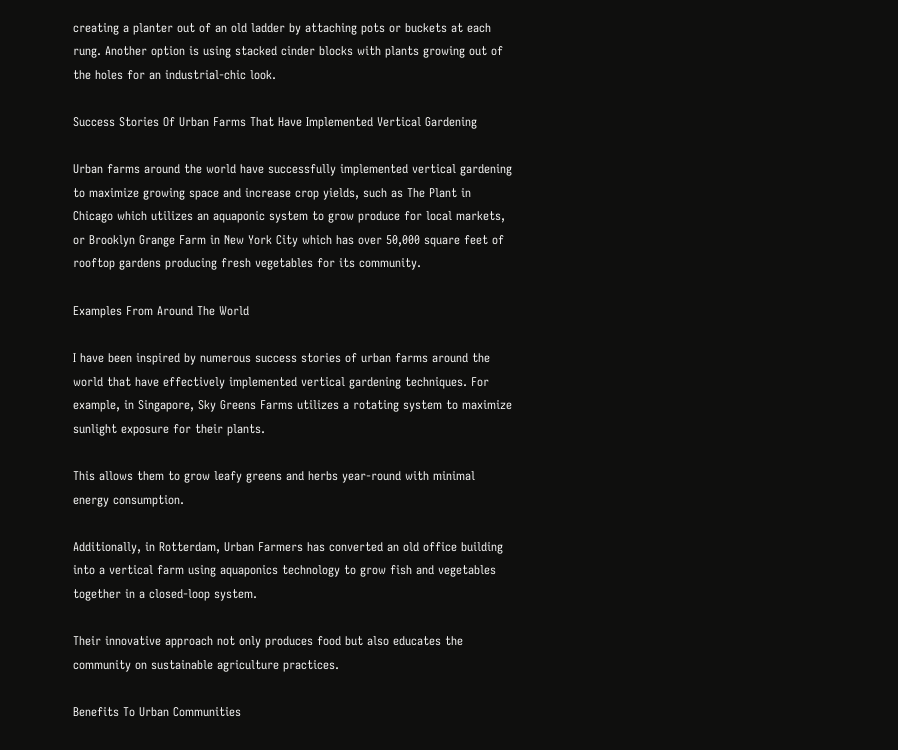creating a planter out of an old ladder by attaching pots or buckets at each rung. Another option is using stacked cinder blocks with plants growing out of the holes for an industrial-chic look.

Success Stories Of Urban Farms That Have Implemented Vertical Gardening

Urban farms around the world have successfully implemented vertical gardening to maximize growing space and increase crop yields, such as The Plant in Chicago which utilizes an aquaponic system to grow produce for local markets, or Brooklyn Grange Farm in New York City which has over 50,000 square feet of rooftop gardens producing fresh vegetables for its community.

Examples From Around The World

I have been inspired by numerous success stories of urban farms around the world that have effectively implemented vertical gardening techniques. For example, in Singapore, Sky Greens Farms utilizes a rotating system to maximize sunlight exposure for their plants.

This allows them to grow leafy greens and herbs year-round with minimal energy consumption.

Additionally, in Rotterdam, Urban Farmers has converted an old office building into a vertical farm using aquaponics technology to grow fish and vegetables together in a closed-loop system.

Their innovative approach not only produces food but also educates the community on sustainable agriculture practices.

Benefits To Urban Communities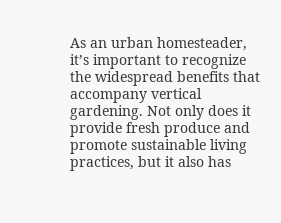As an urban homesteader, it’s important to recognize the widespread benefits that accompany vertical gardening. Not only does it provide fresh produce and promote sustainable living practices, but it also has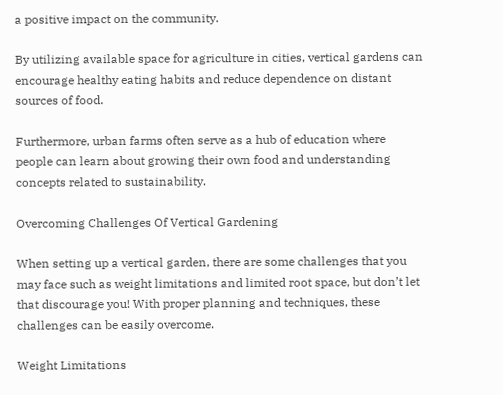a positive impact on the community.

By utilizing available space for agriculture in cities, vertical gardens can encourage healthy eating habits and reduce dependence on distant sources of food.

Furthermore, urban farms often serve as a hub of education where people can learn about growing their own food and understanding concepts related to sustainability.

Overcoming Challenges Of Vertical Gardening

When setting up a vertical garden, there are some challenges that you may face such as weight limitations and limited root space, but don’t let that discourage you! With proper planning and techniques, these challenges can be easily overcome.

Weight Limitations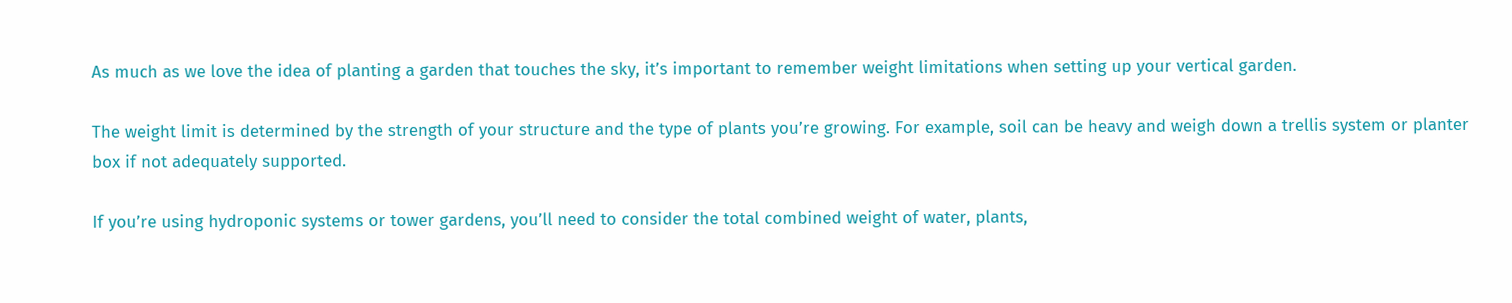As much as we love the idea of planting a garden that touches the sky, it’s important to remember weight limitations when setting up your vertical garden.

The weight limit is determined by the strength of your structure and the type of plants you’re growing. For example, soil can be heavy and weigh down a trellis system or planter box if not adequately supported.

If you’re using hydroponic systems or tower gardens, you’ll need to consider the total combined weight of water, plants,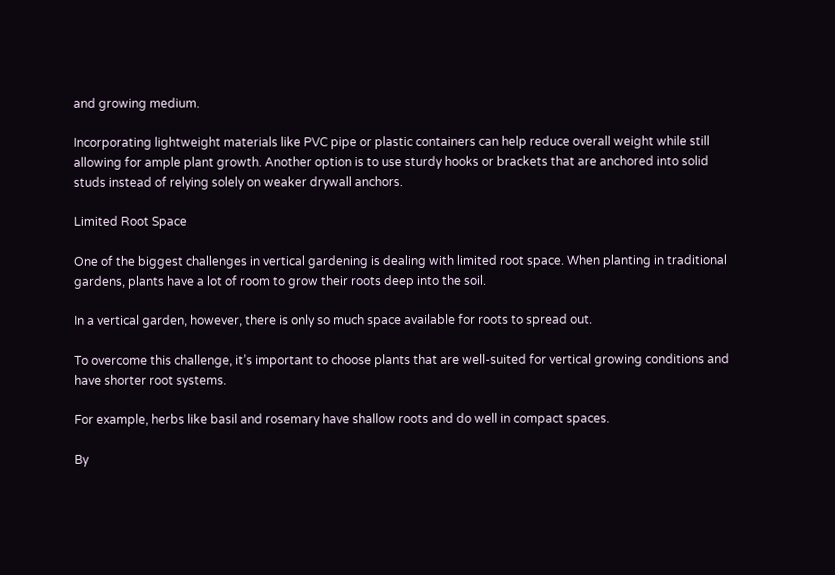and growing medium.

Incorporating lightweight materials like PVC pipe or plastic containers can help reduce overall weight while still allowing for ample plant growth. Another option is to use sturdy hooks or brackets that are anchored into solid studs instead of relying solely on weaker drywall anchors.

Limited Root Space

One of the biggest challenges in vertical gardening is dealing with limited root space. When planting in traditional gardens, plants have a lot of room to grow their roots deep into the soil.

In a vertical garden, however, there is only so much space available for roots to spread out.

To overcome this challenge, it’s important to choose plants that are well-suited for vertical growing conditions and have shorter root systems.

For example, herbs like basil and rosemary have shallow roots and do well in compact spaces.

By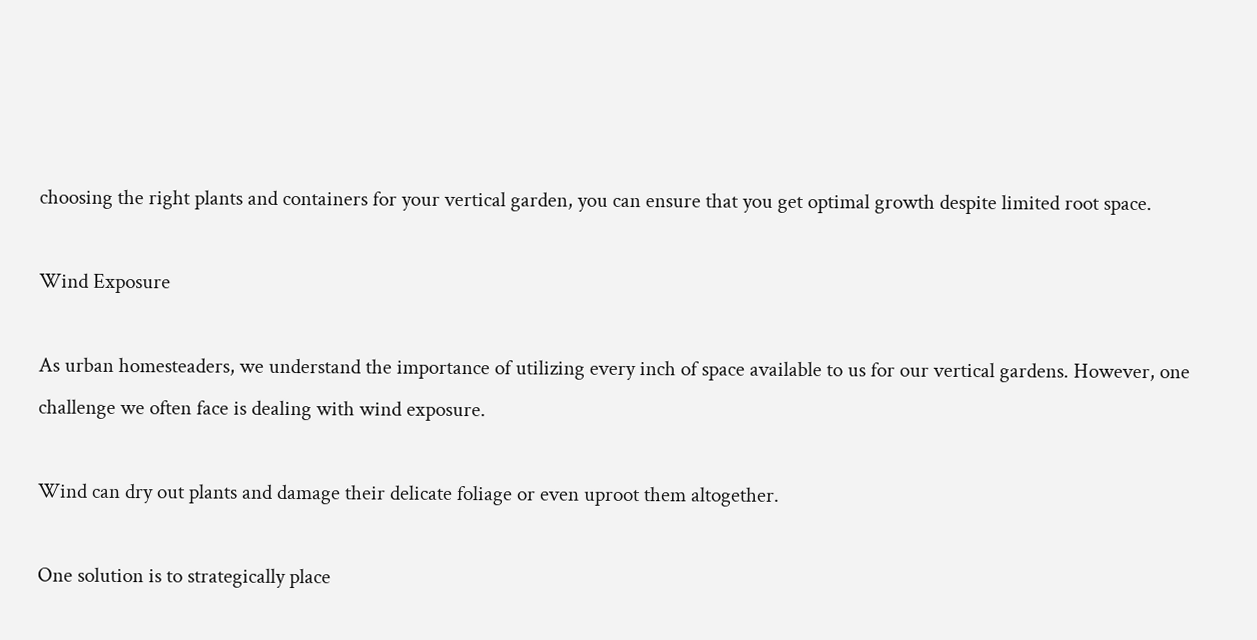choosing the right plants and containers for your vertical garden, you can ensure that you get optimal growth despite limited root space.

Wind Exposure

As urban homesteaders, we understand the importance of utilizing every inch of space available to us for our vertical gardens. However, one challenge we often face is dealing with wind exposure.

Wind can dry out plants and damage their delicate foliage or even uproot them altogether.

One solution is to strategically place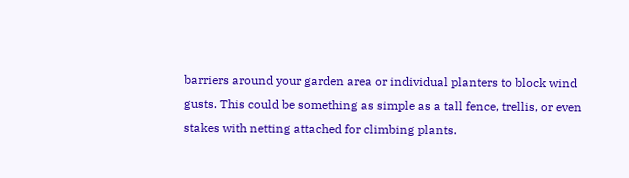barriers around your garden area or individual planters to block wind gusts. This could be something as simple as a tall fence, trellis, or even stakes with netting attached for climbing plants.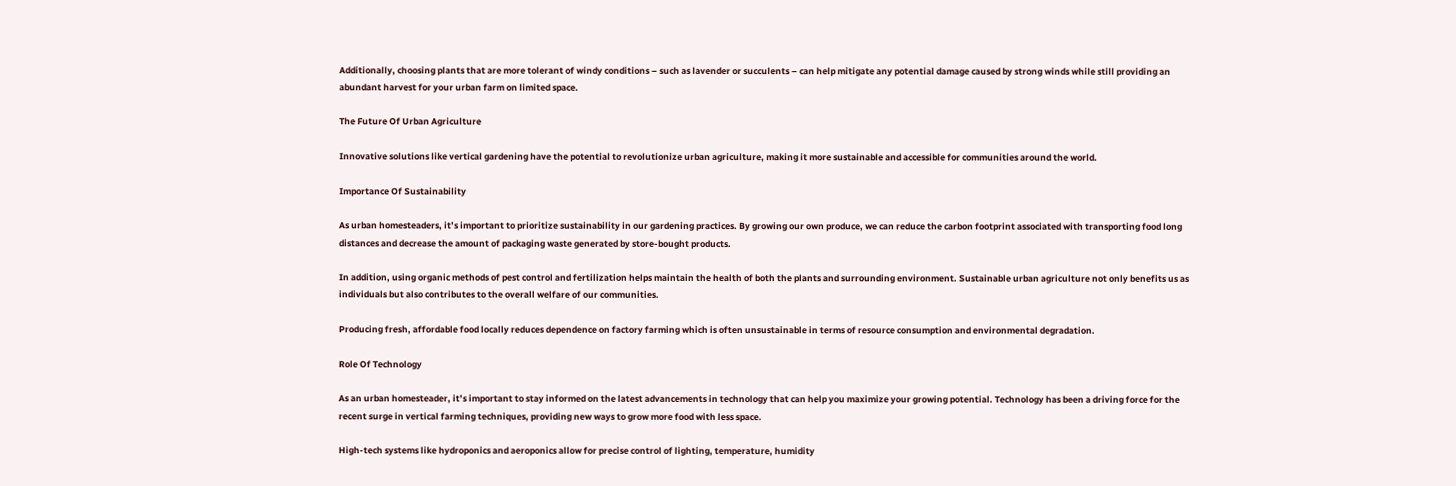Additionally, choosing plants that are more tolerant of windy conditions – such as lavender or succulents – can help mitigate any potential damage caused by strong winds while still providing an abundant harvest for your urban farm on limited space.

The Future Of Urban Agriculture

Innovative solutions like vertical gardening have the potential to revolutionize urban agriculture, making it more sustainable and accessible for communities around the world.

Importance Of Sustainability

As urban homesteaders, it’s important to prioritize sustainability in our gardening practices. By growing our own produce, we can reduce the carbon footprint associated with transporting food long distances and decrease the amount of packaging waste generated by store-bought products.

In addition, using organic methods of pest control and fertilization helps maintain the health of both the plants and surrounding environment. Sustainable urban agriculture not only benefits us as individuals but also contributes to the overall welfare of our communities.

Producing fresh, affordable food locally reduces dependence on factory farming which is often unsustainable in terms of resource consumption and environmental degradation.

Role Of Technology

As an urban homesteader, it’s important to stay informed on the latest advancements in technology that can help you maximize your growing potential. Technology has been a driving force for the recent surge in vertical farming techniques, providing new ways to grow more food with less space.

High-tech systems like hydroponics and aeroponics allow for precise control of lighting, temperature, humidity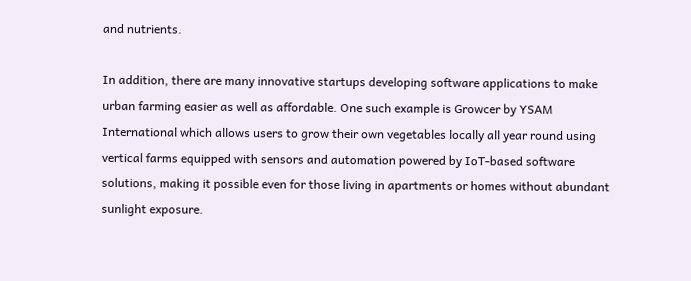and nutrients.

In addition, there are many innovative startups developing software applications to make urban farming easier as well as affordable. One such example is Growcer by YSAM International which allows users to grow their own vegetables locally all year round using vertical farms equipped with sensors and automation powered by IoT-based software solutions, making it possible even for those living in apartments or homes without abundant sunlight exposure.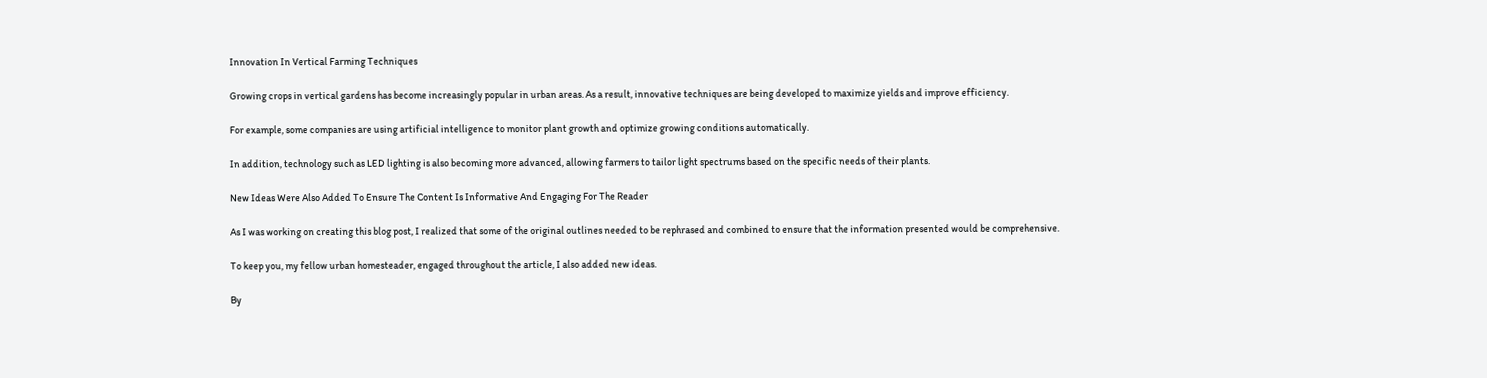Innovation In Vertical Farming Techniques

Growing crops in vertical gardens has become increasingly popular in urban areas. As a result, innovative techniques are being developed to maximize yields and improve efficiency.

For example, some companies are using artificial intelligence to monitor plant growth and optimize growing conditions automatically.

In addition, technology such as LED lighting is also becoming more advanced, allowing farmers to tailor light spectrums based on the specific needs of their plants.

New Ideas Were Also Added To Ensure The Content Is Informative And Engaging For The Reader

As I was working on creating this blog post, I realized that some of the original outlines needed to be rephrased and combined to ensure that the information presented would be comprehensive.

To keep you, my fellow urban homesteader, engaged throughout the article, I also added new ideas.

By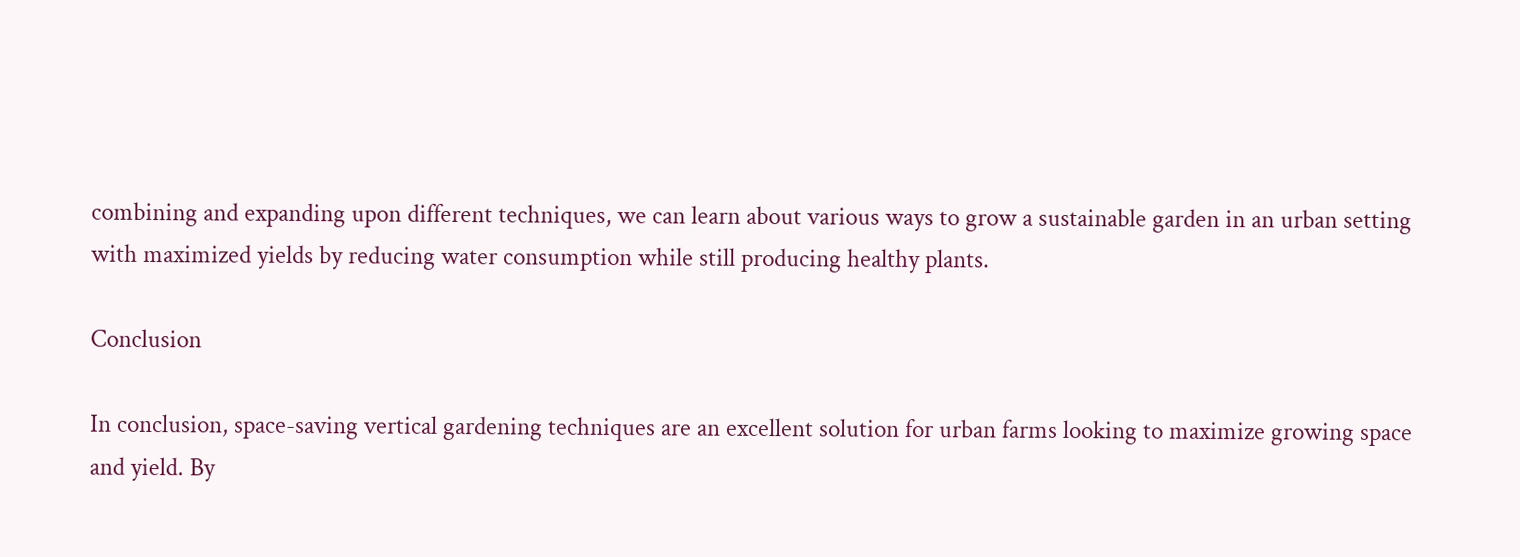combining and expanding upon different techniques, we can learn about various ways to grow a sustainable garden in an urban setting with maximized yields by reducing water consumption while still producing healthy plants.

Conclusion

In conclusion, space-saving vertical gardening techniques are an excellent solution for urban farms looking to maximize growing space and yield. By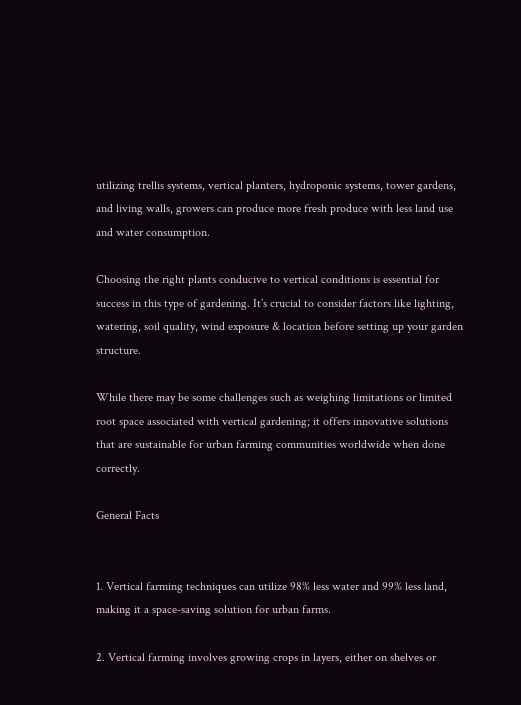utilizing trellis systems, vertical planters, hydroponic systems, tower gardens, and living walls, growers can produce more fresh produce with less land use and water consumption.

Choosing the right plants conducive to vertical conditions is essential for success in this type of gardening. It’s crucial to consider factors like lighting, watering, soil quality, wind exposure & location before setting up your garden structure.

While there may be some challenges such as weighing limitations or limited root space associated with vertical gardening; it offers innovative solutions that are sustainable for urban farming communities worldwide when done correctly.

General Facts


1. Vertical farming techniques can utilize 98% less water and 99% less land, making it a space-saving solution for urban farms.

2. Vertical farming involves growing crops in layers, either on shelves or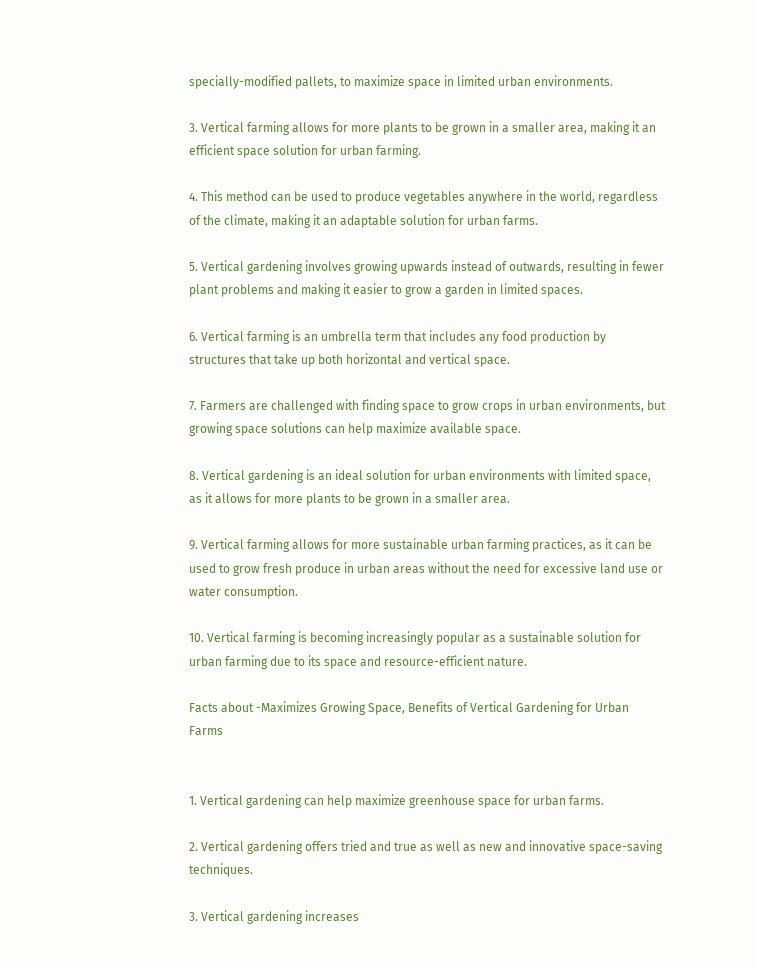specially-modified pallets, to maximize space in limited urban environments.

3. Vertical farming allows for more plants to be grown in a smaller area, making it an efficient space solution for urban farming.

4. This method can be used to produce vegetables anywhere in the world, regardless of the climate, making it an adaptable solution for urban farms.

5. Vertical gardening involves growing upwards instead of outwards, resulting in fewer plant problems and making it easier to grow a garden in limited spaces.

6. Vertical farming is an umbrella term that includes any food production by structures that take up both horizontal and vertical space.

7. Farmers are challenged with finding space to grow crops in urban environments, but growing space solutions can help maximize available space.

8. Vertical gardening is an ideal solution for urban environments with limited space, as it allows for more plants to be grown in a smaller area.

9. Vertical farming allows for more sustainable urban farming practices, as it can be used to grow fresh produce in urban areas without the need for excessive land use or water consumption.

10. Vertical farming is becoming increasingly popular as a sustainable solution for urban farming due to its space and resource-efficient nature.

Facts about -Maximizes Growing Space, Benefits of Vertical Gardening for Urban Farms


1. Vertical gardening can help maximize greenhouse space for urban farms.

2. Vertical gardening offers tried and true as well as new and innovative space-saving techniques.

3. Vertical gardening increases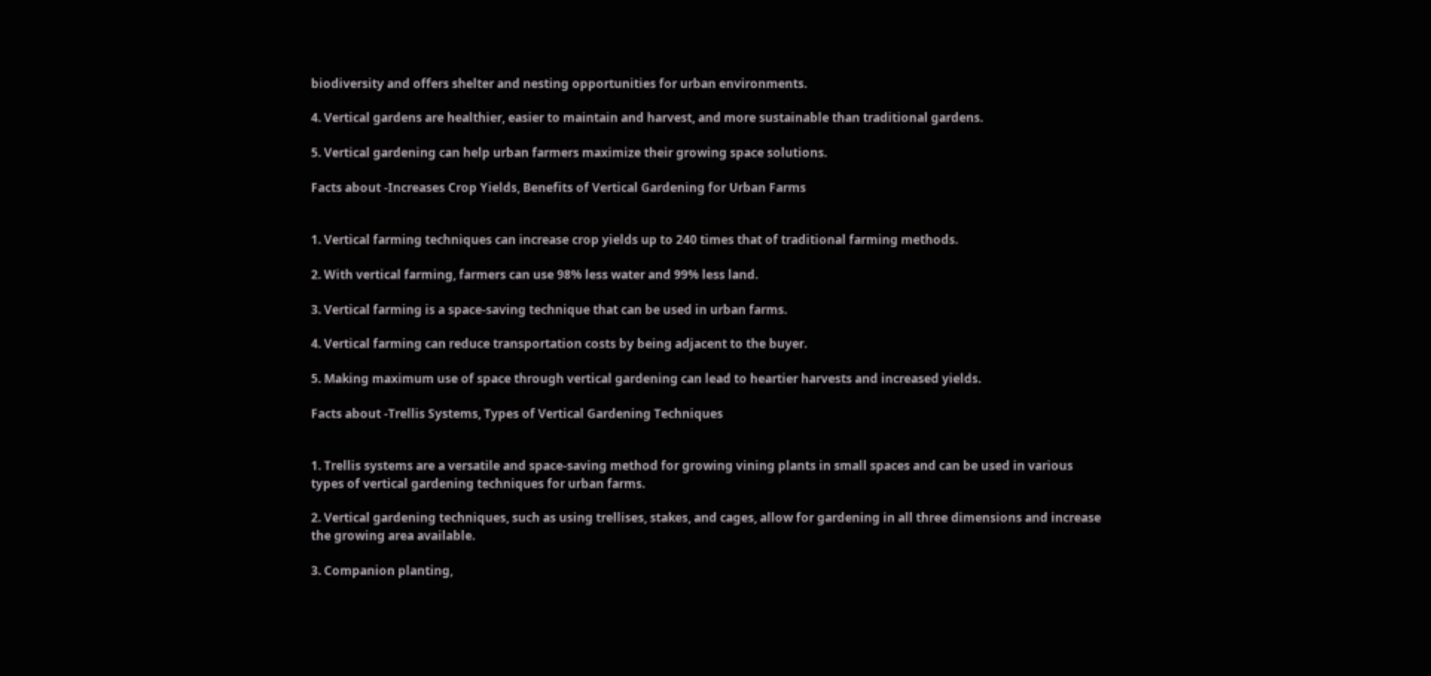biodiversity and offers shelter and nesting opportunities for urban environments.

4. Vertical gardens are healthier, easier to maintain and harvest, and more sustainable than traditional gardens.

5. Vertical gardening can help urban farmers maximize their growing space solutions.

Facts about -Increases Crop Yields, Benefits of Vertical Gardening for Urban Farms


1. Vertical farming techniques can increase crop yields up to 240 times that of traditional farming methods.

2. With vertical farming, farmers can use 98% less water and 99% less land.

3. Vertical farming is a space-saving technique that can be used in urban farms.

4. Vertical farming can reduce transportation costs by being adjacent to the buyer.

5. Making maximum use of space through vertical gardening can lead to heartier harvests and increased yields.

Facts about -Trellis Systems, Types of Vertical Gardening Techniques


1. Trellis systems are a versatile and space-saving method for growing vining plants in small spaces and can be used in various types of vertical gardening techniques for urban farms.

2. Vertical gardening techniques, such as using trellises, stakes, and cages, allow for gardening in all three dimensions and increase the growing area available.

3. Companion planting,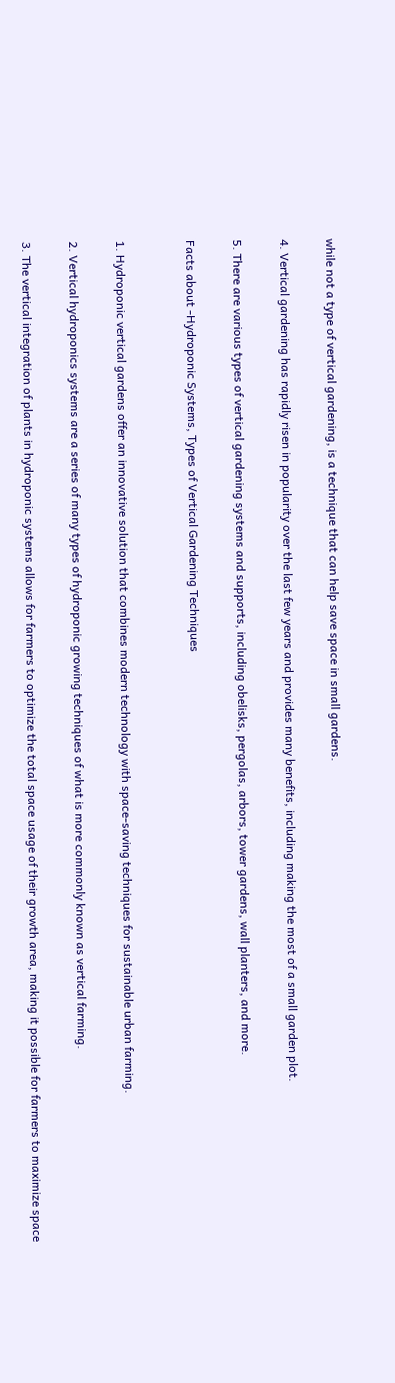while not a type of vertical gardening, is a technique that can help save space in small gardens.

4. Vertical gardening has rapidly risen in popularity over the last few years and provides many benefits, including making the most of a small garden plot.

5. There are various types of vertical gardening systems and supports, including obelisks, pergolas, arbors, tower gardens, wall planters, and more.

Facts about -Hydroponic Systems, Types of Vertical Gardening Techniques


1. Hydroponic vertical gardens offer an innovative solution that combines modern technology with space-saving techniques for sustainable urban farming.

2. Vertical hydroponics systems are a series of many types of hydroponic growing techniques of what is more commonly known as vertical farming.

3. The vertical integration of plants in hydroponic systems allows for farmers to optimize the total space usage of their growth area, making it possible for farmers to maximize space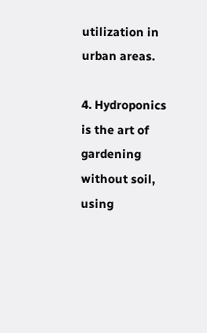utilization in urban areas.

4. Hydroponics is the art of gardening without soil, using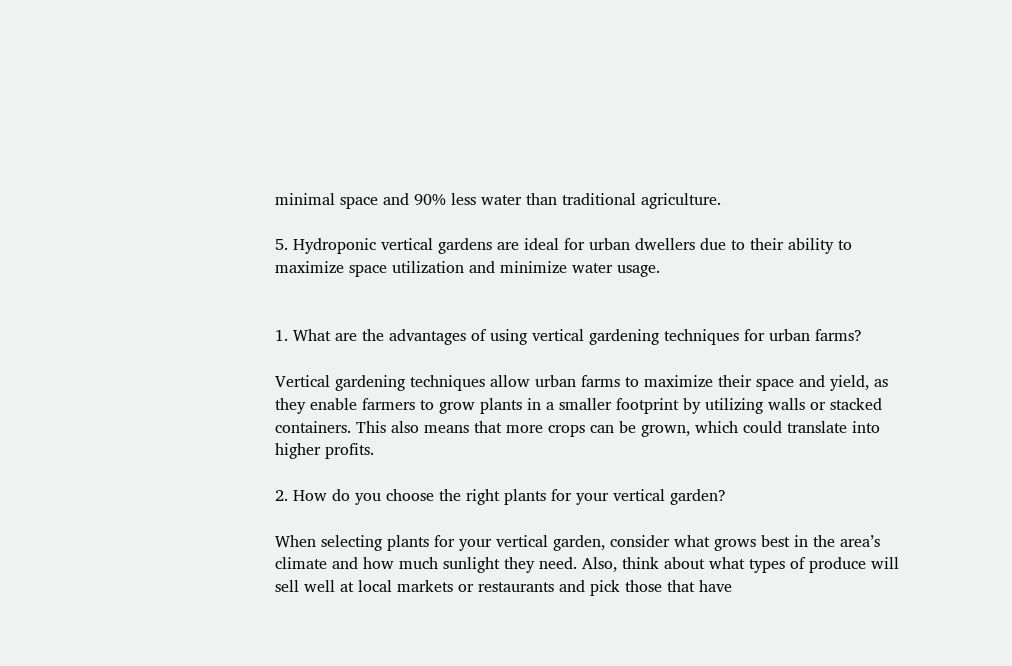minimal space and 90% less water than traditional agriculture.

5. Hydroponic vertical gardens are ideal for urban dwellers due to their ability to maximize space utilization and minimize water usage.


1. What are the advantages of using vertical gardening techniques for urban farms?

Vertical gardening techniques allow urban farms to maximize their space and yield, as they enable farmers to grow plants in a smaller footprint by utilizing walls or stacked containers. This also means that more crops can be grown, which could translate into higher profits.

2. How do you choose the right plants for your vertical garden?

When selecting plants for your vertical garden, consider what grows best in the area’s climate and how much sunlight they need. Also, think about what types of produce will sell well at local markets or restaurants and pick those that have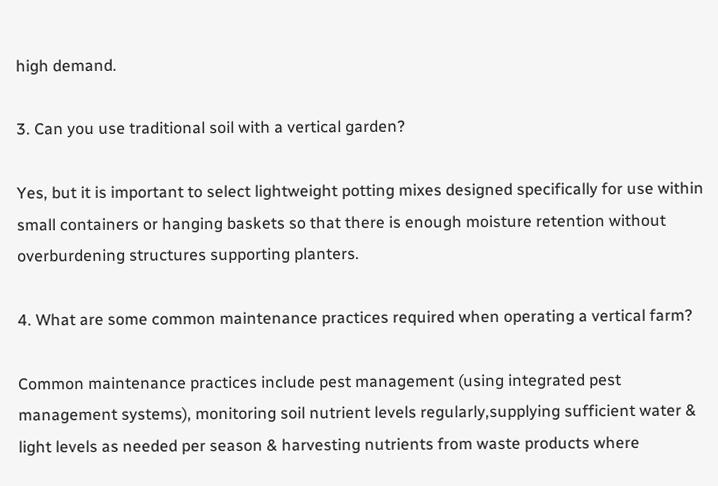high demand.

3. Can you use traditional soil with a vertical garden?

Yes, but it is important to select lightweight potting mixes designed specifically for use within small containers or hanging baskets so that there is enough moisture retention without overburdening structures supporting planters.

4. What are some common maintenance practices required when operating a vertical farm?

Common maintenance practices include pest management (using integrated pest management systems), monitoring soil nutrient levels regularly,supplying sufficient water & light levels as needed per season & harvesting nutrients from waste products where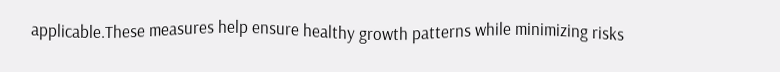applicable.These measures help ensure healthy growth patterns while minimizing risks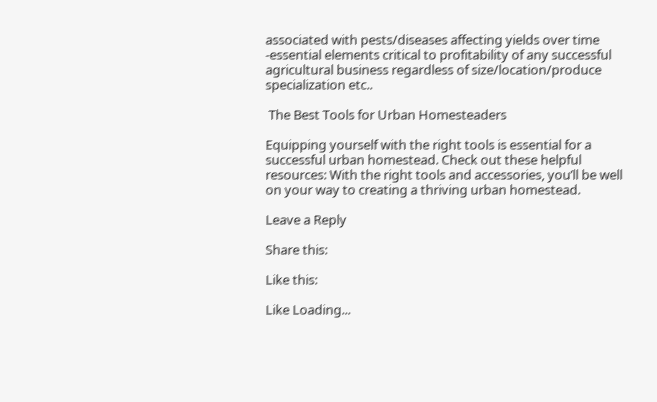associated with pests/diseases affecting yields over time -essential elements critical to profitability of any successful agricultural business regardless of size/location/produce specialization etc..

 The Best Tools for Urban Homesteaders

Equipping yourself with the right tools is essential for a successful urban homestead. Check out these helpful resources: With the right tools and accessories, you’ll be well on your way to creating a thriving urban homestead.

Leave a Reply

Share this:

Like this:

Like Loading...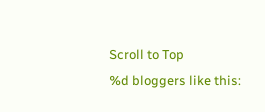Scroll to Top
%d bloggers like this: